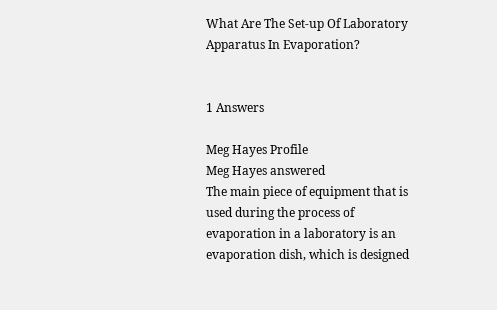What Are The Set-up Of Laboratory Apparatus In Evaporation?


1 Answers

Meg Hayes Profile
Meg Hayes answered
The main piece of equipment that is used during the process of evaporation in a laboratory is an evaporation dish, which is designed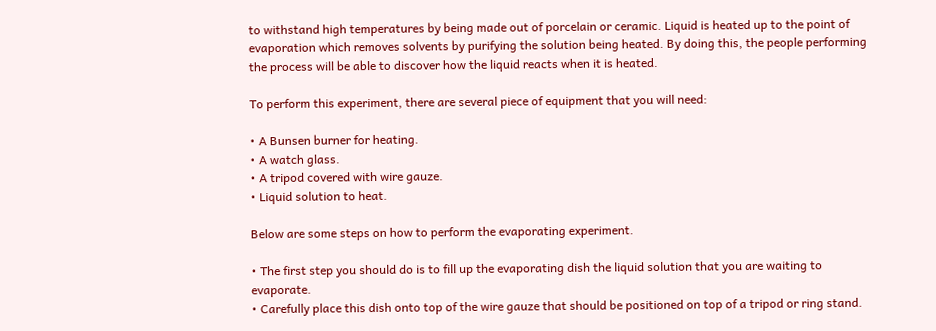to withstand high temperatures by being made out of porcelain or ceramic. Liquid is heated up to the point of evaporation which removes solvents by purifying the solution being heated. By doing this, the people performing the process will be able to discover how the liquid reacts when it is heated.

To perform this experiment, there are several piece of equipment that you will need:

• A Bunsen burner for heating.
• A watch glass.
• A tripod covered with wire gauze.
• Liquid solution to heat.

Below are some steps on how to perform the evaporating experiment.

• The first step you should do is to fill up the evaporating dish the liquid solution that you are waiting to evaporate.
• Carefully place this dish onto top of the wire gauze that should be positioned on top of a tripod or ring stand.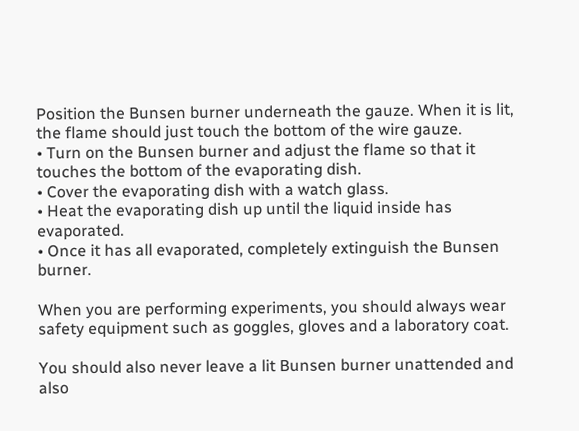Position the Bunsen burner underneath the gauze. When it is lit, the flame should just touch the bottom of the wire gauze.
• Turn on the Bunsen burner and adjust the flame so that it touches the bottom of the evaporating dish.
• Cover the evaporating dish with a watch glass.
• Heat the evaporating dish up until the liquid inside has evaporated.
• Once it has all evaporated, completely extinguish the Bunsen burner.

When you are performing experiments, you should always wear safety equipment such as goggles, gloves and a laboratory coat.

You should also never leave a lit Bunsen burner unattended and also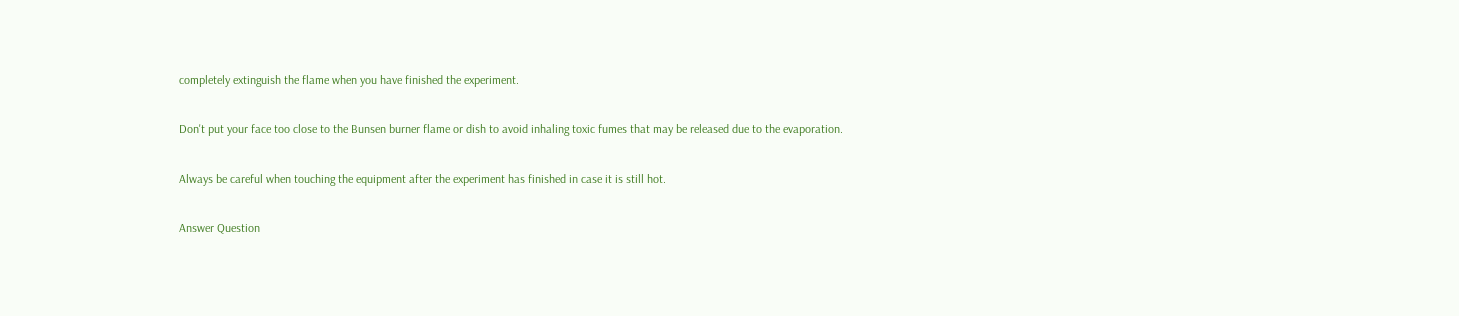completely extinguish the flame when you have finished the experiment.

Don't put your face too close to the Bunsen burner flame or dish to avoid inhaling toxic fumes that may be released due to the evaporation.

Always be careful when touching the equipment after the experiment has finished in case it is still hot.

Answer Question